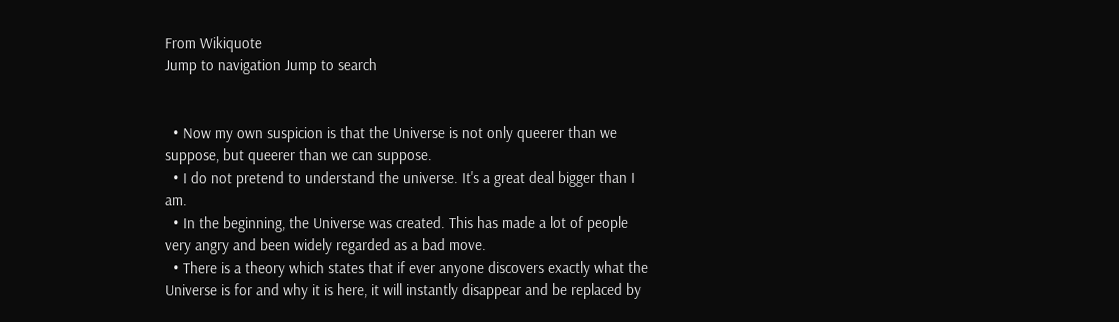From Wikiquote
Jump to navigation Jump to search


  • Now my own suspicion is that the Universe is not only queerer than we suppose, but queerer than we can suppose.
  • I do not pretend to understand the universe. It's a great deal bigger than I am.
  • In the beginning, the Universe was created. This has made a lot of people very angry and been widely regarded as a bad move.
  • There is a theory which states that if ever anyone discovers exactly what the Universe is for and why it is here, it will instantly disappear and be replaced by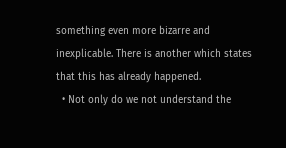something even more bizarre and inexplicable. There is another which states that this has already happened.
  • Not only do we not understand the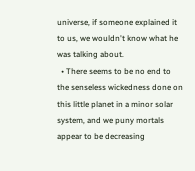universe, if someone explained it to us, we wouldn't know what he was talking about.
  • There seems to be no end to the senseless wickedness done on this little planet in a minor solar system, and we puny mortals appear to be decreasing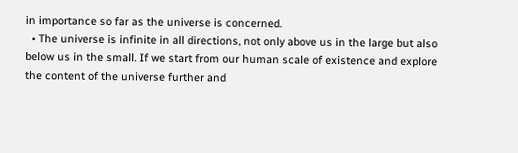in importance so far as the universe is concerned.
  • The universe is infinite in all directions, not only above us in the large but also below us in the small. If we start from our human scale of existence and explore the content of the universe further and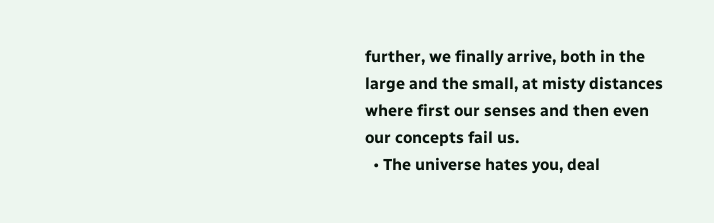further, we finally arrive, both in the large and the small, at misty distances where first our senses and then even our concepts fail us.
  • The universe hates you, deal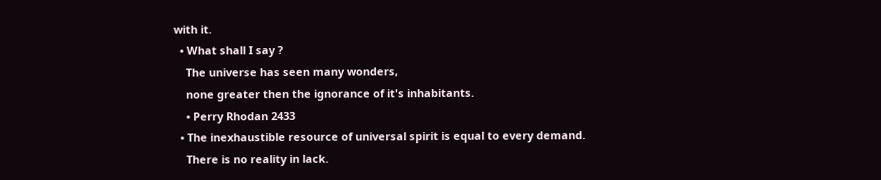with it.
  • What shall I say ?
    The universe has seen many wonders,
    none greater then the ignorance of it's inhabitants.
    • Perry Rhodan 2433
  • The inexhaustible resource of universal spirit is equal to every demand.
    There is no reality in lack.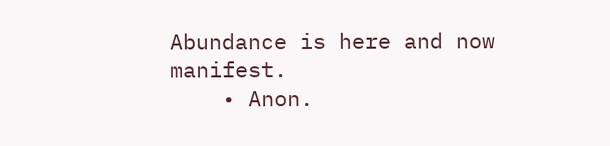Abundance is here and now manifest.
    • Anon.